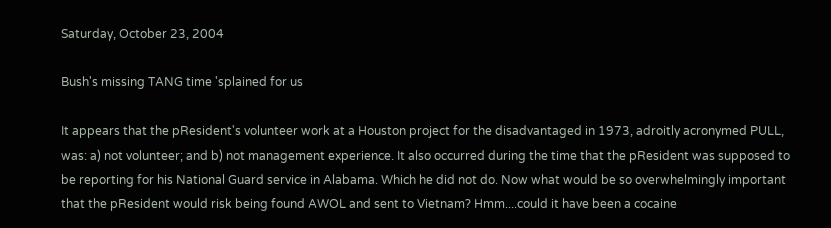Saturday, October 23, 2004

Bush's missing TANG time 'splained for us

It appears that the pResident's volunteer work at a Houston project for the disadvantaged in 1973, adroitly acronymed PULL, was: a) not volunteer; and b) not management experience. It also occurred during the time that the pResident was supposed to be reporting for his National Guard service in Alabama. Which he did not do. Now what would be so overwhelmingly important that the pResident would risk being found AWOL and sent to Vietnam? Hmm....could it have been a cocaine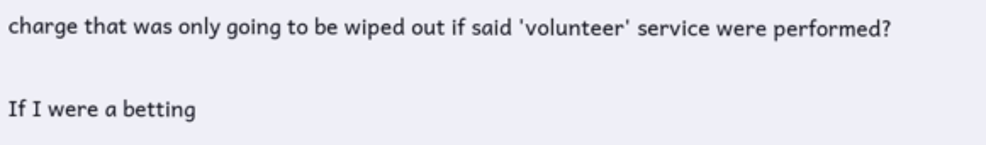charge that was only going to be wiped out if said 'volunteer' service were performed?

If I were a betting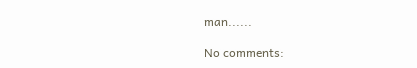man......

No comments: